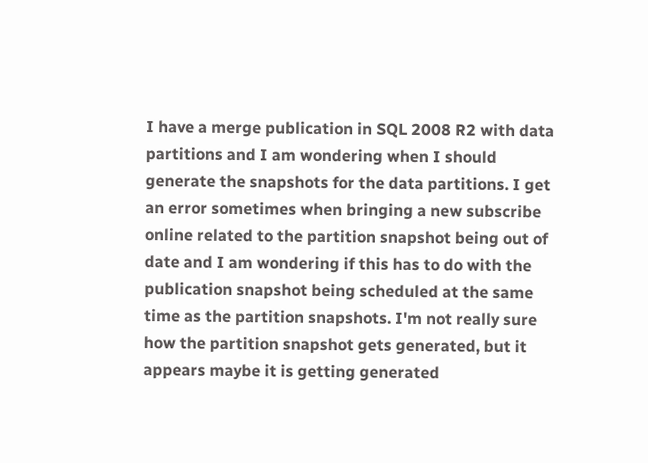I have a merge publication in SQL 2008 R2 with data partitions and I am wondering when I should generate the snapshots for the data partitions. I get an error sometimes when bringing a new subscribe online related to the partition snapshot being out of date and I am wondering if this has to do with the publication snapshot being scheduled at the same time as the partition snapshots. I'm not really sure how the partition snapshot gets generated, but it appears maybe it is getting generated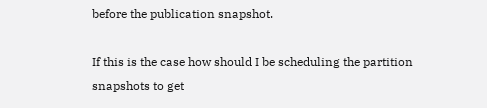before the publication snapshot.

If this is the case how should I be scheduling the partition snapshots to get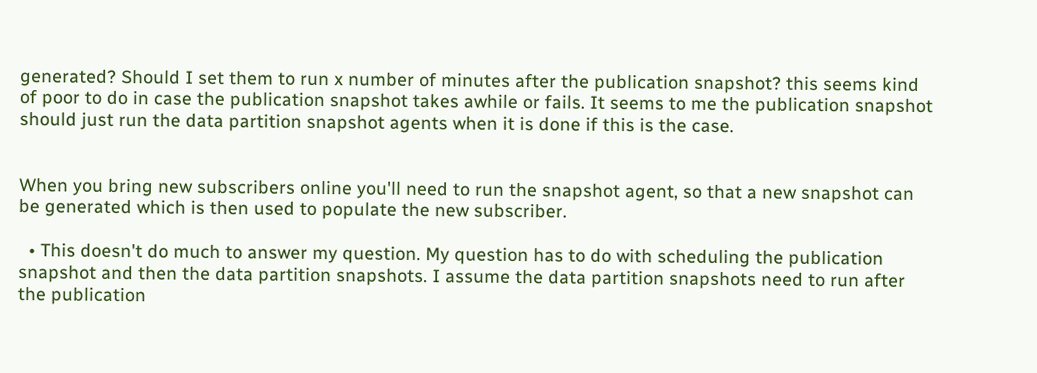generated? Should I set them to run x number of minutes after the publication snapshot? this seems kind of poor to do in case the publication snapshot takes awhile or fails. It seems to me the publication snapshot should just run the data partition snapshot agents when it is done if this is the case.


When you bring new subscribers online you'll need to run the snapshot agent, so that a new snapshot can be generated which is then used to populate the new subscriber.

  • This doesn't do much to answer my question. My question has to do with scheduling the publication snapshot and then the data partition snapshots. I assume the data partition snapshots need to run after the publication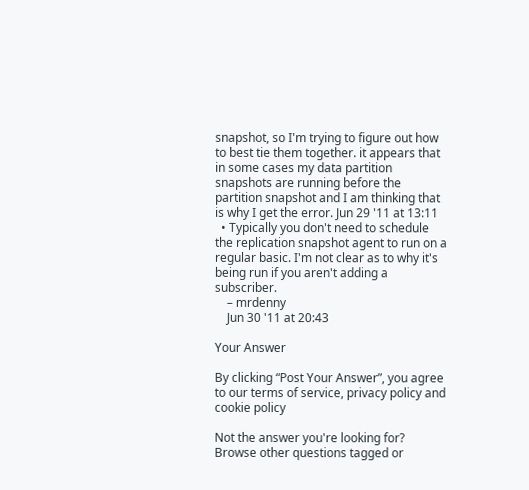snapshot, so I'm trying to figure out how to best tie them together. it appears that in some cases my data partition snapshots are running before the partition snapshot and I am thinking that is why I get the error. Jun 29 '11 at 13:11
  • Typically you don't need to schedule the replication snapshot agent to run on a regular basic. I'm not clear as to why it's being run if you aren't adding a subscriber.
    – mrdenny
    Jun 30 '11 at 20:43

Your Answer

By clicking “Post Your Answer”, you agree to our terms of service, privacy policy and cookie policy

Not the answer you're looking for? Browse other questions tagged or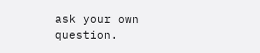ask your own question.